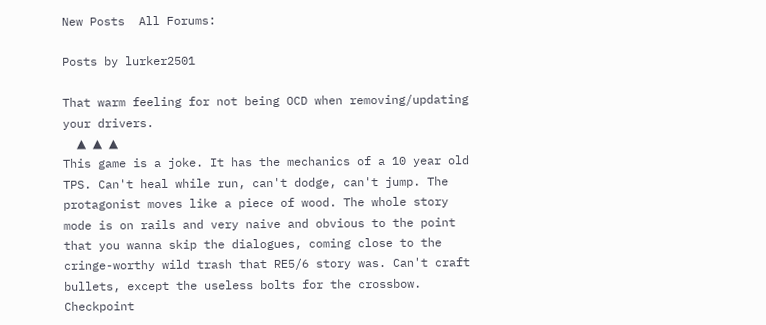New Posts  All Forums:

Posts by lurker2501

That warm feeling for not being OCD when removing/updating your drivers.
  ▲ ▲ ▲
This game is a joke. It has the mechanics of a 10 year old TPS. Can't heal while run, can't dodge, can't jump. The protagonist moves like a piece of wood. The whole story mode is on rails and very naive and obvious to the point that you wanna skip the dialogues, coming close to the cringe-worthy wild trash that RE5/6 story was. Can't craft bullets, except the useless bolts for the crossbow. Checkpoint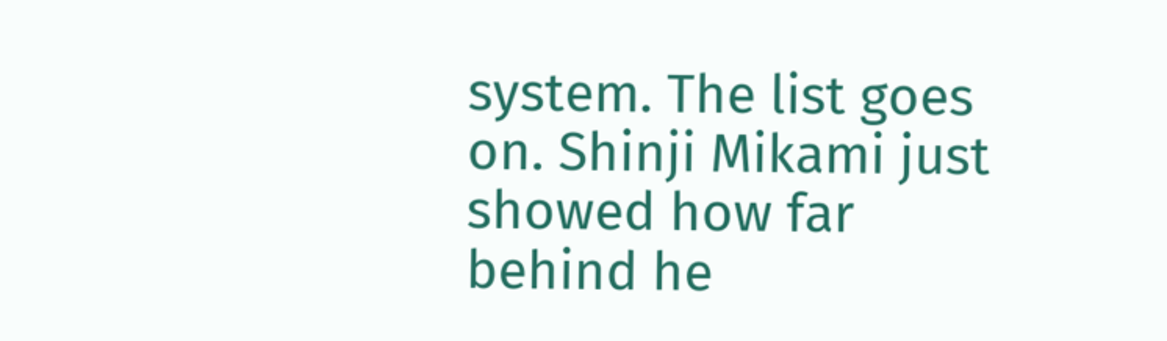system. The list goes on. Shinji Mikami just showed how far behind he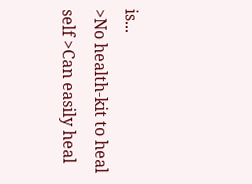is...
>No health-kit to heal self >Can easily heal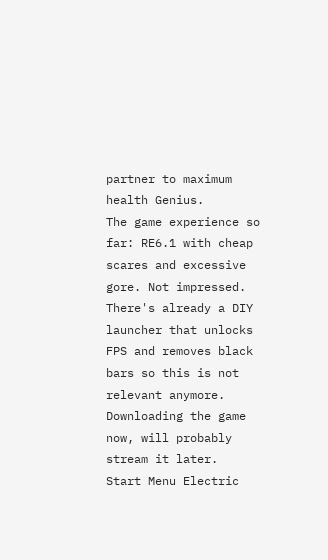partner to maximum health Genius.
The game experience so far: RE6.1 with cheap scares and excessive gore. Not impressed.
There's already a DIY launcher that unlocks FPS and removes black bars so this is not relevant anymore. Downloading the game now, will probably stream it later.
Start Menu Electric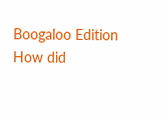Boogaloo Edition
How did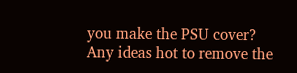you make the PSU cover?
Any ideas hot to remove the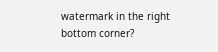watermark in the right bottom corner?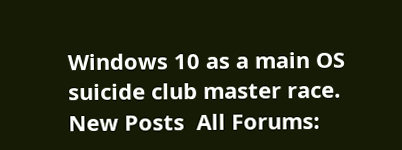Windows 10 as a main OS suicide club master race.
New Posts  All Forums: